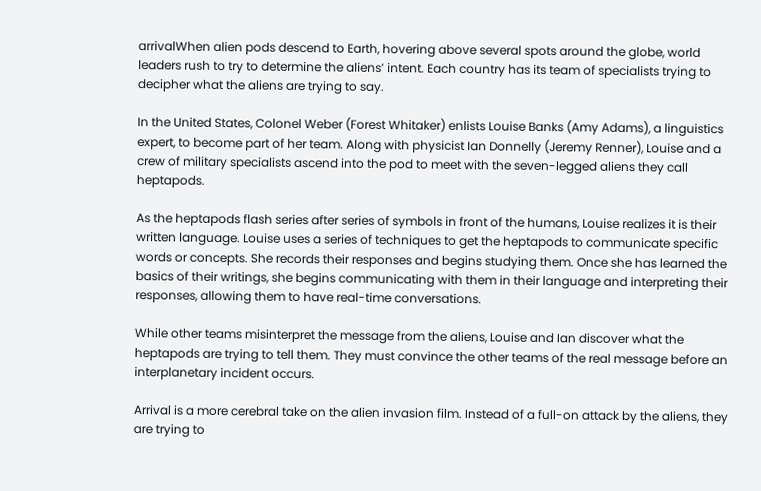arrivalWhen alien pods descend to Earth, hovering above several spots around the globe, world leaders rush to try to determine the aliens’ intent. Each country has its team of specialists trying to decipher what the aliens are trying to say.

In the United States, Colonel Weber (Forest Whitaker) enlists Louise Banks (Amy Adams), a linguistics expert, to become part of her team. Along with physicist Ian Donnelly (Jeremy Renner), Louise and a crew of military specialists ascend into the pod to meet with the seven-legged aliens they call heptapods.

As the heptapods flash series after series of symbols in front of the humans, Louise realizes it is their written language. Louise uses a series of techniques to get the heptapods to communicate specific words or concepts. She records their responses and begins studying them. Once she has learned the basics of their writings, she begins communicating with them in their language and interpreting their responses, allowing them to have real-time conversations.

While other teams misinterpret the message from the aliens, Louise and Ian discover what the heptapods are trying to tell them. They must convince the other teams of the real message before an interplanetary incident occurs.

Arrival is a more cerebral take on the alien invasion film. Instead of a full-on attack by the aliens, they are trying to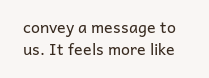convey a message to us. It feels more like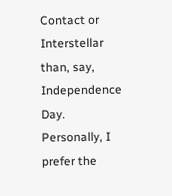Contact or Interstellar than, say, Independence Day. Personally, I prefer the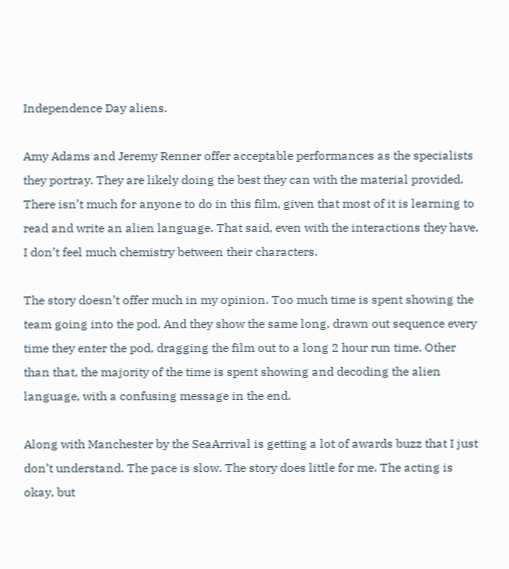Independence Day aliens.

Amy Adams and Jeremy Renner offer acceptable performances as the specialists they portray. They are likely doing the best they can with the material provided. There isn’t much for anyone to do in this film, given that most of it is learning to read and write an alien language. That said, even with the interactions they have, I don’t feel much chemistry between their characters.

The story doesn’t offer much in my opinion. Too much time is spent showing the team going into the pod. And they show the same long, drawn out sequence every time they enter the pod, dragging the film out to a long 2 hour run time. Other than that, the majority of the time is spent showing and decoding the alien language, with a confusing message in the end.

Along with Manchester by the SeaArrival is getting a lot of awards buzz that I just don’t understand. The pace is slow. The story does little for me. The acting is okay, but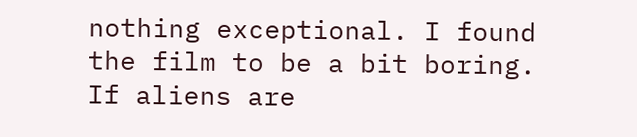nothing exceptional. I found the film to be a bit boring. If aliens are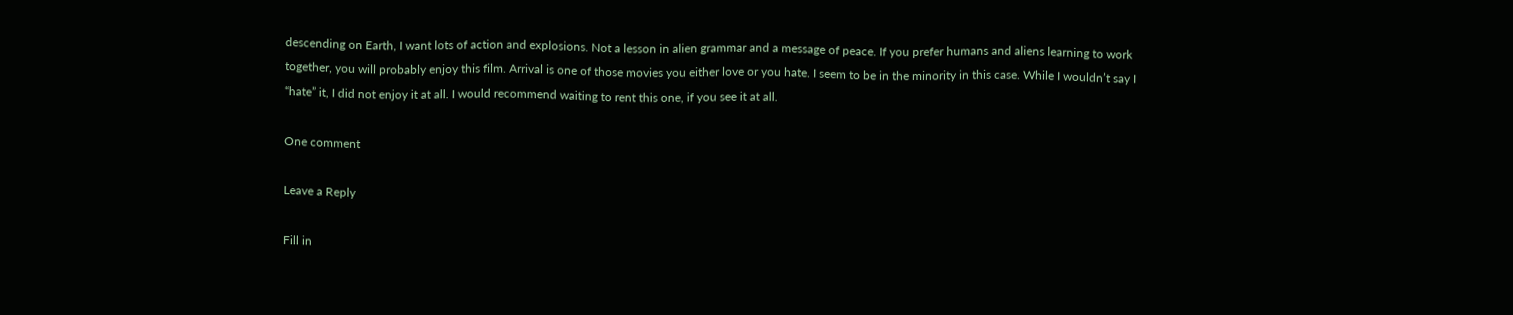descending on Earth, I want lots of action and explosions. Not a lesson in alien grammar and a message of peace. If you prefer humans and aliens learning to work together, you will probably enjoy this film. Arrival is one of those movies you either love or you hate. I seem to be in the minority in this case. While I wouldn’t say I “hate” it, I did not enjoy it at all. I would recommend waiting to rent this one, if you see it at all.

One comment

Leave a Reply

Fill in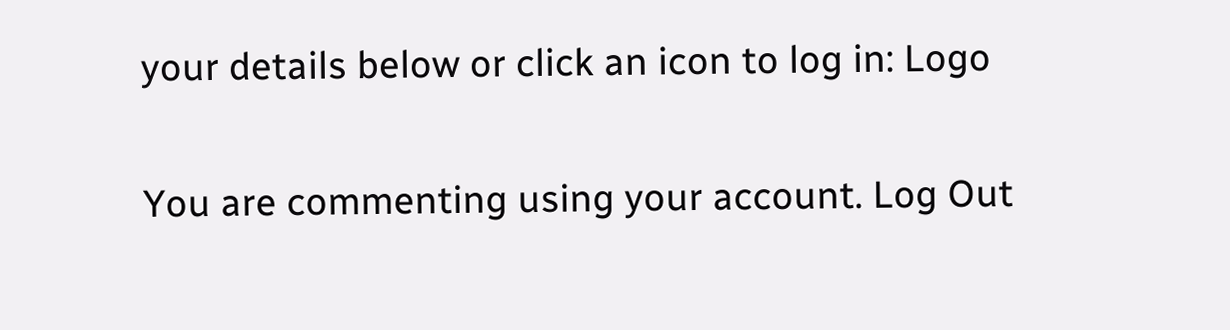your details below or click an icon to log in: Logo

You are commenting using your account. Log Out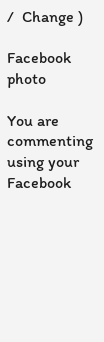/  Change )

Facebook photo

You are commenting using your Facebook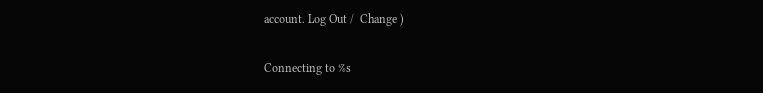account. Log Out /  Change )

Connecting to %s